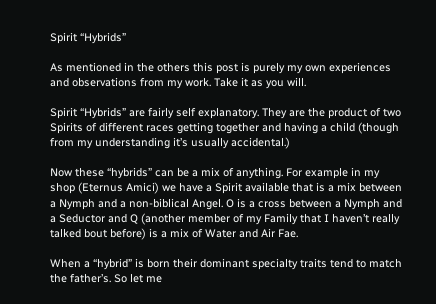Spirit “Hybrids”

As mentioned in the others this post is purely my own experiences and observations from my work. Take it as you will.

Spirit “Hybrids” are fairly self explanatory. They are the product of two Spirits of different races getting together and having a child (though from my understanding it’s usually accidental.)

Now these “hybrids” can be a mix of anything. For example in my shop (Eternus Amici) we have a Spirit available that is a mix between a Nymph and a non-biblical Angel. O is a cross between a Nymph and a Seductor and Q (another member of my Family that I haven’t really talked bout before) is a mix of Water and Air Fae.

When a “hybrid” is born their dominant specialty traits tend to match the father’s. So let me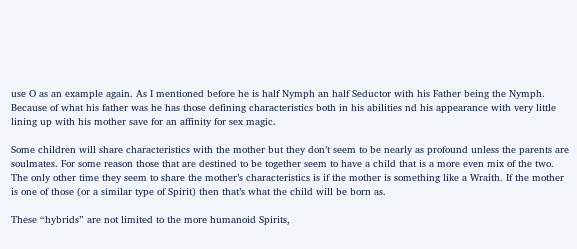use O as an example again. As I mentioned before he is half Nymph an half Seductor with his Father being the Nymph. Because of what his father was he has those defining characteristics both in his abilities nd his appearance with very little lining up with his mother save for an affinity for sex magic.

Some children will share characteristics with the mother but they don’t seem to be nearly as profound unless the parents are soulmates. For some reason those that are destined to be together seem to have a child that is a more even mix of the two. The only other time they seem to share the mother’s characteristics is if the mother is something like a Wraith. If the mother is one of those (or a similar type of Spirit) then that’s what the child will be born as.

These “hybrids” are not limited to the more humanoid Spirits,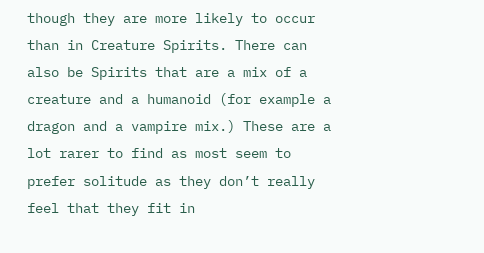though they are more likely to occur than in Creature Spirits. There can also be Spirits that are a mix of a creature and a humanoid (for example a dragon and a vampire mix.) These are a lot rarer to find as most seem to prefer solitude as they don’t really feel that they fit in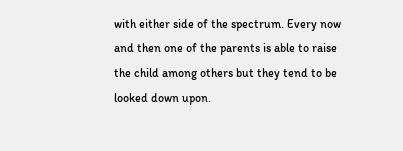with either side of the spectrum. Every now and then one of the parents is able to raise the child among others but they tend to be looked down upon.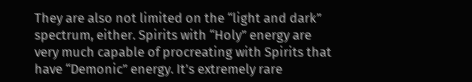They are also not limited on the “light and dark” spectrum, either. Spirits with “Holy” energy are very much capable of procreating with Spirits that have “Demonic” energy. It’s extremely rare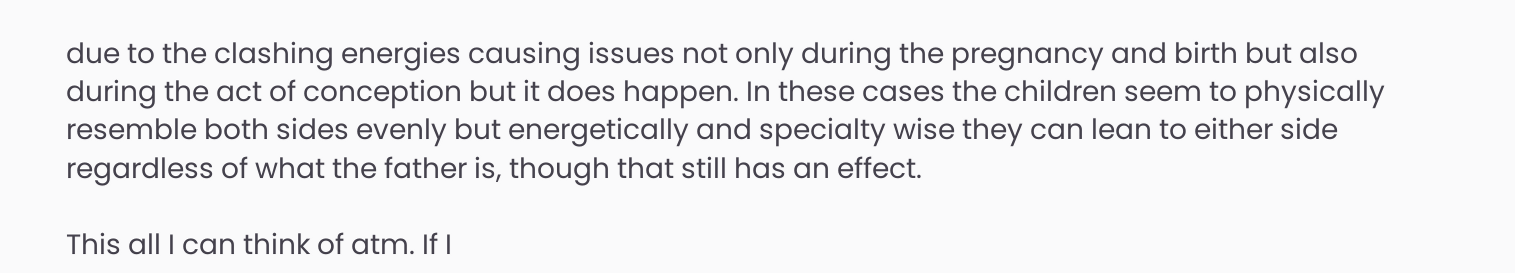due to the clashing energies causing issues not only during the pregnancy and birth but also during the act of conception but it does happen. In these cases the children seem to physically resemble both sides evenly but energetically and specialty wise they can lean to either side regardless of what the father is, though that still has an effect.

This all I can think of atm. If I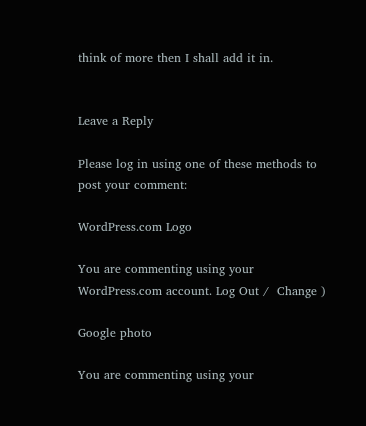think of more then I shall add it in.


Leave a Reply

Please log in using one of these methods to post your comment:

WordPress.com Logo

You are commenting using your WordPress.com account. Log Out /  Change )

Google photo

You are commenting using your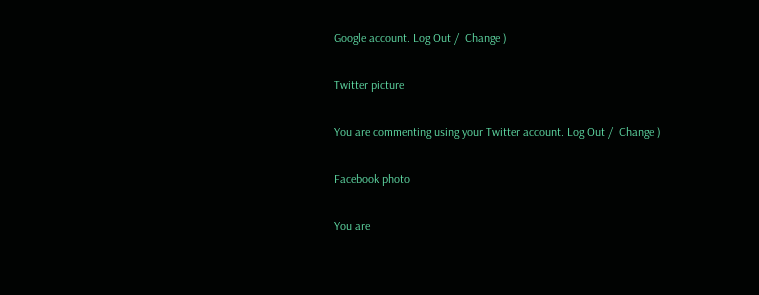Google account. Log Out /  Change )

Twitter picture

You are commenting using your Twitter account. Log Out /  Change )

Facebook photo

You are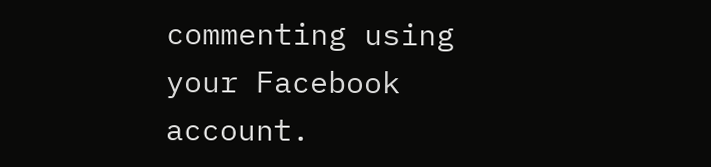commenting using your Facebook account.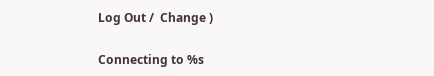Log Out /  Change )

Connecting to %s